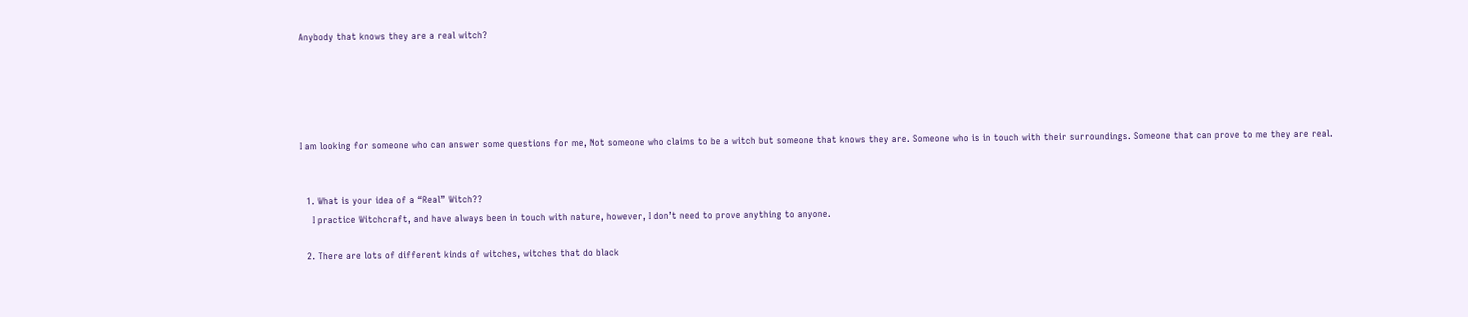Anybody that knows they are a real witch?





I am looking for someone who can answer some questions for me, Not someone who claims to be a witch but someone that knows they are. Someone who is in touch with their surroundings. Someone that can prove to me they are real.


  1. What is your idea of a “Real” Witch??
    I practice Witchcraft, and have always been in touch with nature, however, I don’t need to prove anything to anyone.

  2. There are lots of different kinds of witches, witches that do black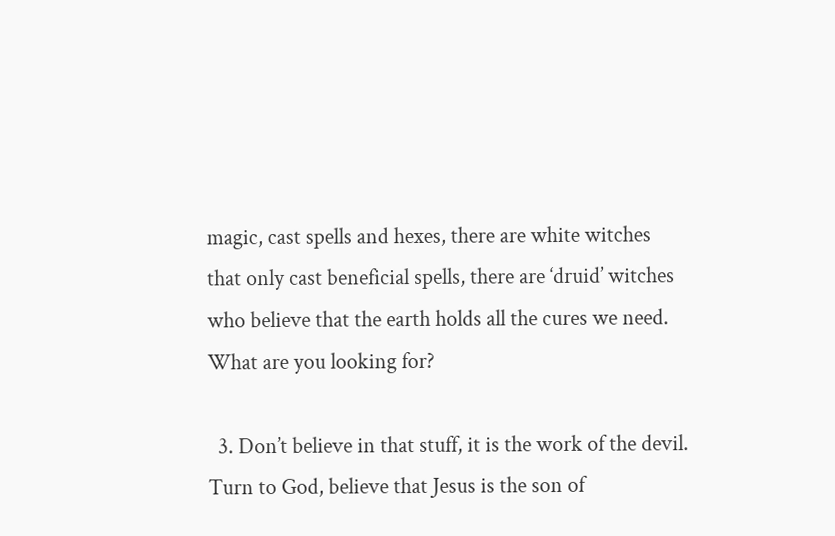magic, cast spells and hexes, there are white witches that only cast beneficial spells, there are ‘druid’ witches who believe that the earth holds all the cures we need. What are you looking for?

  3. Don’t believe in that stuff, it is the work of the devil. Turn to God, believe that Jesus is the son of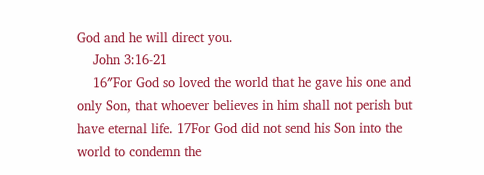God and he will direct you.
    John 3:16-21
    16″For God so loved the world that he gave his one and only Son, that whoever believes in him shall not perish but have eternal life. 17For God did not send his Son into the world to condemn the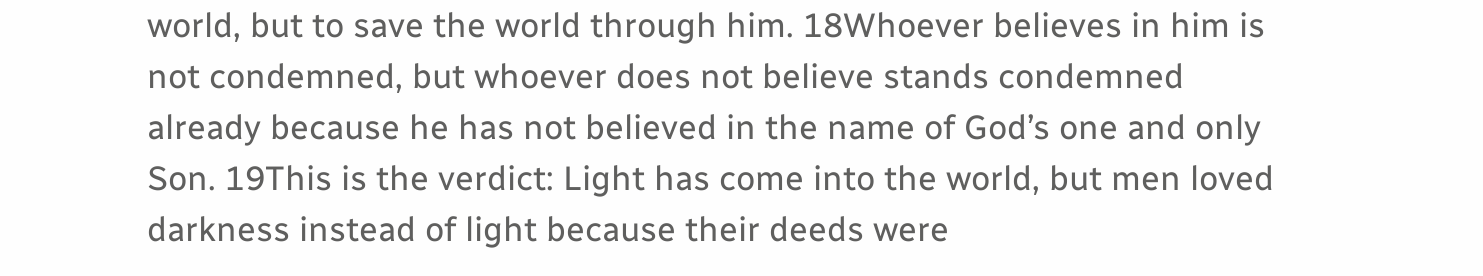world, but to save the world through him. 18Whoever believes in him is not condemned, but whoever does not believe stands condemned already because he has not believed in the name of God’s one and only Son. 19This is the verdict: Light has come into the world, but men loved darkness instead of light because their deeds were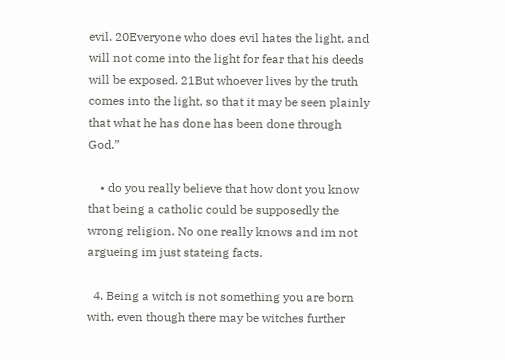evil. 20Everyone who does evil hates the light, and will not come into the light for fear that his deeds will be exposed. 21But whoever lives by the truth comes into the light, so that it may be seen plainly that what he has done has been done through God.”

    • do you really believe that how dont you know that being a catholic could be supposedly the wrong religion. No one really knows and im not argueing im just stateing facts.

  4. Being a witch is not something you are born with, even though there may be witches further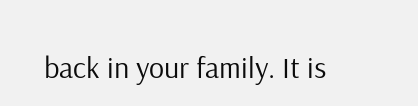back in your family. It is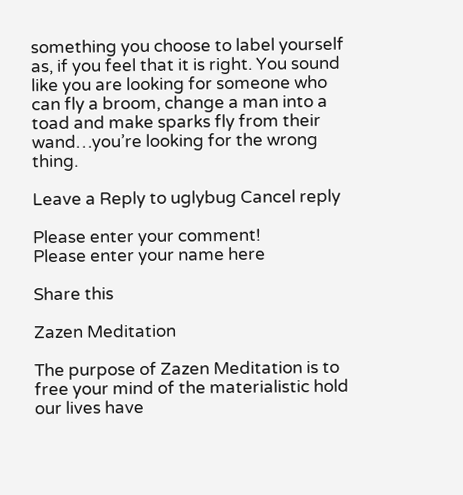something you choose to label yourself as, if you feel that it is right. You sound like you are looking for someone who can fly a broom, change a man into a toad and make sparks fly from their wand…you’re looking for the wrong thing.

Leave a Reply to uglybug Cancel reply

Please enter your comment!
Please enter your name here

Share this

Zazen Meditation

The purpose of Zazen Meditation is to free your mind of the materialistic hold our lives have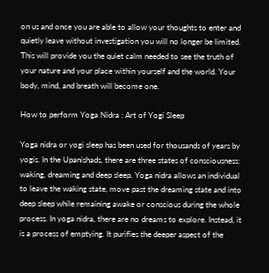on us and once you are able to allow your thoughts to enter and quietly leave without investigation you will no longer be limited. This will provide you the quiet calm needed to see the truth of your nature and your place within yourself and the world. Your body, mind, and breath will become one.

How to perform Yoga Nidra : Art of Yogi Sleep

Yoga nidra or yogi sleep has been used for thousands of years by yogis. In the Upanishads, there are three states of consciousness: waking, dreaming and deep sleep. Yoga nidra allows an individual to leave the waking state, move past the dreaming state and into deep sleep while remaining awake or conscious during the whole process. In yoga nidra, there are no dreams to explore. Instead, it is a process of emptying. It purifies the deeper aspect of the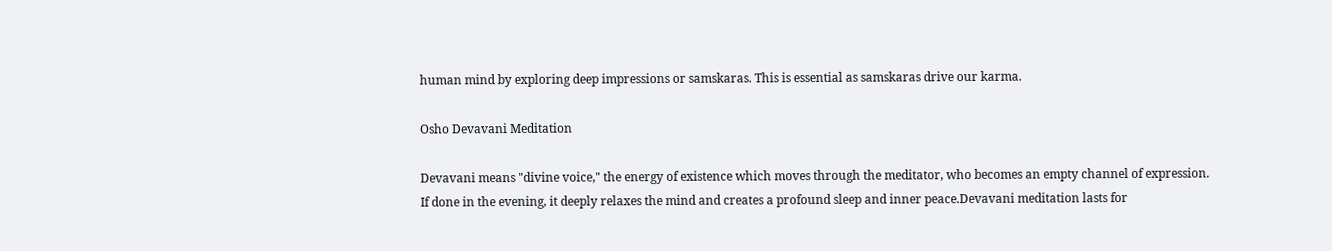human mind by exploring deep impressions or samskaras. This is essential as samskaras drive our karma.

Osho Devavani Meditation

Devavani means "divine voice," the energy of existence which moves through the meditator, who becomes an empty channel of expression. If done in the evening, it deeply relaxes the mind and creates a profound sleep and inner peace.Devavani meditation lasts for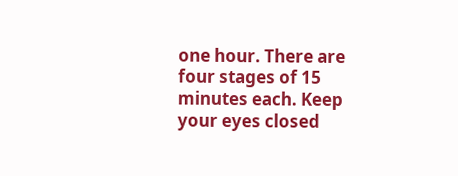one hour. There are four stages of 15 minutes each. Keep your eyes closed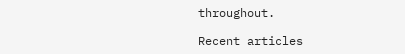throughout.

Recent articles